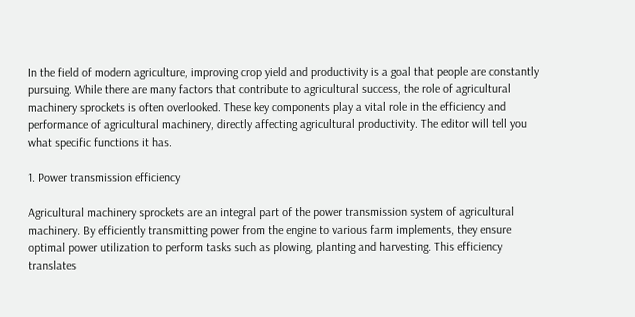In the field of modern agriculture, improving crop yield and productivity is a goal that people are constantly pursuing. While there are many factors that contribute to agricultural success, the role of agricultural machinery sprockets is often overlooked. These key components play a vital role in the efficiency and performance of agricultural machinery, directly affecting agricultural productivity. The editor will tell you what specific functions it has.

1. Power transmission efficiency

Agricultural machinery sprockets are an integral part of the power transmission system of agricultural machinery. By efficiently transmitting power from the engine to various farm implements, they ensure optimal power utilization to perform tasks such as plowing, planting and harvesting. This efficiency translates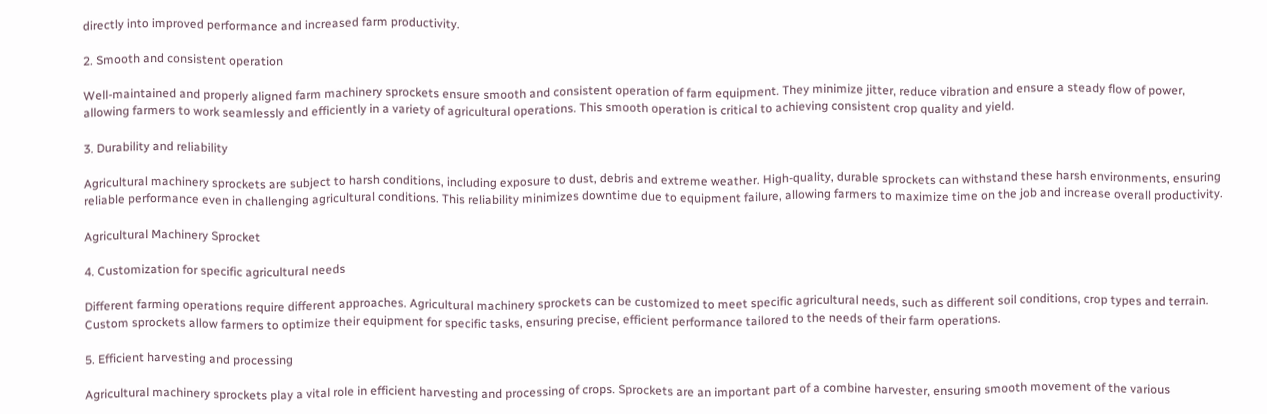directly into improved performance and increased farm productivity.

2. Smooth and consistent operation

Well-maintained and properly aligned farm machinery sprockets ensure smooth and consistent operation of farm equipment. They minimize jitter, reduce vibration and ensure a steady flow of power, allowing farmers to work seamlessly and efficiently in a variety of agricultural operations. This smooth operation is critical to achieving consistent crop quality and yield.

3. Durability and reliability

Agricultural machinery sprockets are subject to harsh conditions, including exposure to dust, debris and extreme weather. High-quality, durable sprockets can withstand these harsh environments, ensuring reliable performance even in challenging agricultural conditions. This reliability minimizes downtime due to equipment failure, allowing farmers to maximize time on the job and increase overall productivity.

Agricultural Machinery Sprocket

4. Customization for specific agricultural needs

Different farming operations require different approaches. Agricultural machinery sprockets can be customized to meet specific agricultural needs, such as different soil conditions, crop types and terrain. Custom sprockets allow farmers to optimize their equipment for specific tasks, ensuring precise, efficient performance tailored to the needs of their farm operations.

5. Efficient harvesting and processing

Agricultural machinery sprockets play a vital role in efficient harvesting and processing of crops. Sprockets are an important part of a combine harvester, ensuring smooth movement of the various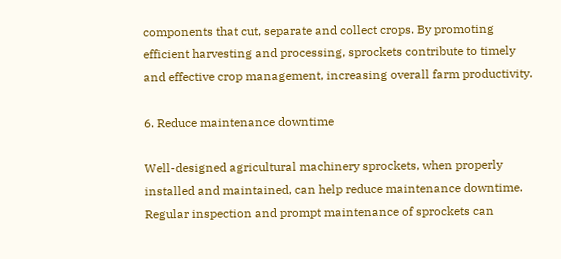components that cut, separate and collect crops. By promoting efficient harvesting and processing, sprockets contribute to timely and effective crop management, increasing overall farm productivity.

6. Reduce maintenance downtime

Well-designed agricultural machinery sprockets, when properly installed and maintained, can help reduce maintenance downtime. Regular inspection and prompt maintenance of sprockets can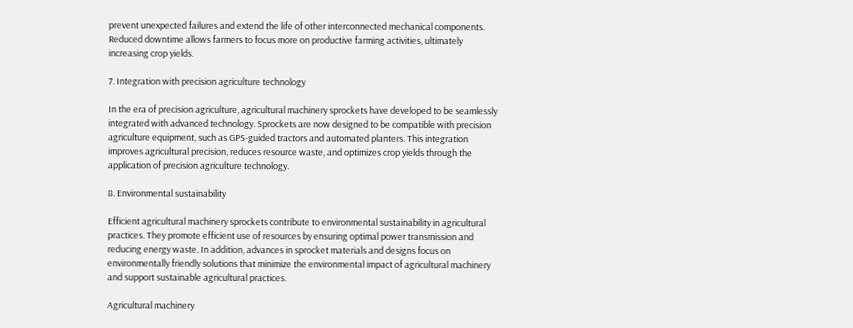prevent unexpected failures and extend the life of other interconnected mechanical components. Reduced downtime allows farmers to focus more on productive farming activities, ultimately increasing crop yields.

7. Integration with precision agriculture technology

In the era of precision agriculture, agricultural machinery sprockets have developed to be seamlessly integrated with advanced technology. Sprockets are now designed to be compatible with precision agriculture equipment, such as GPS-guided tractors and automated planters. This integration improves agricultural precision, reduces resource waste, and optimizes crop yields through the application of precision agriculture technology.

8. Environmental sustainability

Efficient agricultural machinery sprockets contribute to environmental sustainability in agricultural practices. They promote efficient use of resources by ensuring optimal power transmission and reducing energy waste. In addition, advances in sprocket materials and designs focus on environmentally friendly solutions that minimize the environmental impact of agricultural machinery and support sustainable agricultural practices.

Agricultural machinery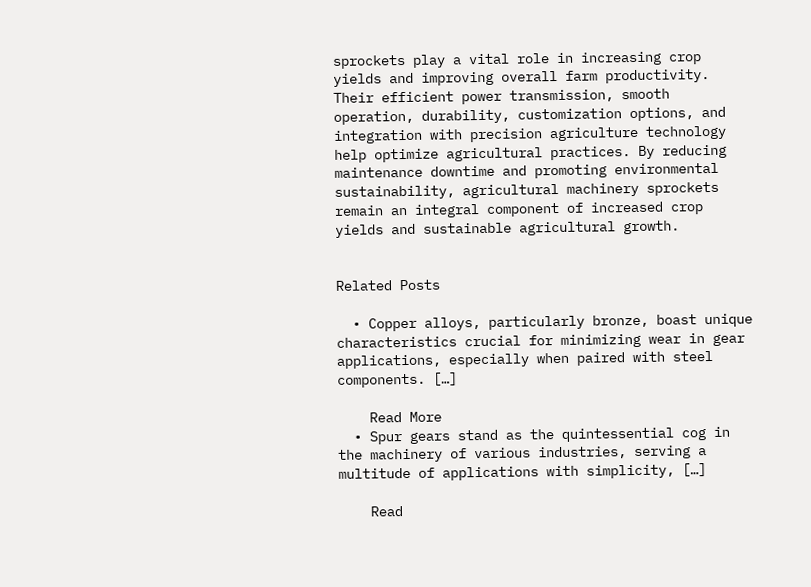sprockets play a vital role in increasing crop yields and improving overall farm productivity. Their efficient power transmission, smooth operation, durability, customization options, and integration with precision agriculture technology help optimize agricultural practices. By reducing maintenance downtime and promoting environmental sustainability, agricultural machinery sprockets remain an integral component of increased crop yields and sustainable agricultural growth.


Related Posts

  • Copper alloys, particularly bronze, boast unique characteristics crucial for minimizing wear in gear applications, especially when paired with steel components. […]

    Read More
  • Spur gears stand as the quintessential cog in the machinery of various industries, serving a multitude of applications with simplicity, […]

    Read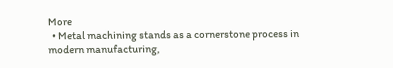More
  • Metal machining stands as a cornerstone process in modern manufacturing,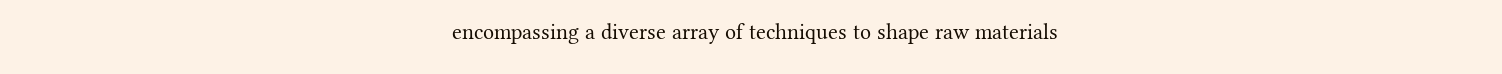encompassing a diverse array of techniques to shape raw materials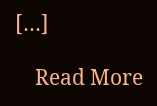[…]

    Read More